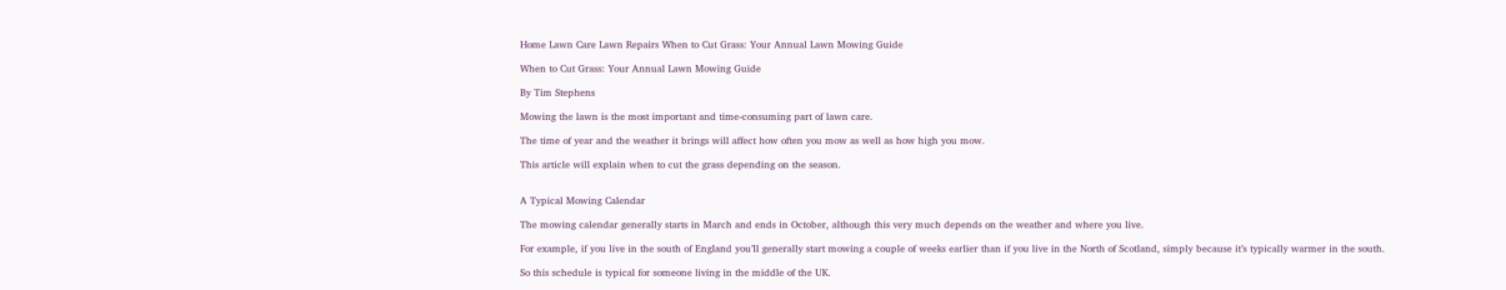Home Lawn Care Lawn Repairs When to Cut Grass: Your Annual Lawn Mowing Guide

When to Cut Grass: Your Annual Lawn Mowing Guide

By Tim Stephens

Mowing the lawn is the most important and time-consuming part of lawn care.

The time of year and the weather it brings will affect how often you mow as well as how high you mow.

This article will explain when to cut the grass depending on the season.


A Typical Mowing Calendar

The mowing calendar generally starts in March and ends in October, although this very much depends on the weather and where you live.

For example, if you live in the south of England you’ll generally start mowing a couple of weeks earlier than if you live in the North of Scotland, simply because it’s typically warmer in the south.

So this schedule is typical for someone living in the middle of the UK.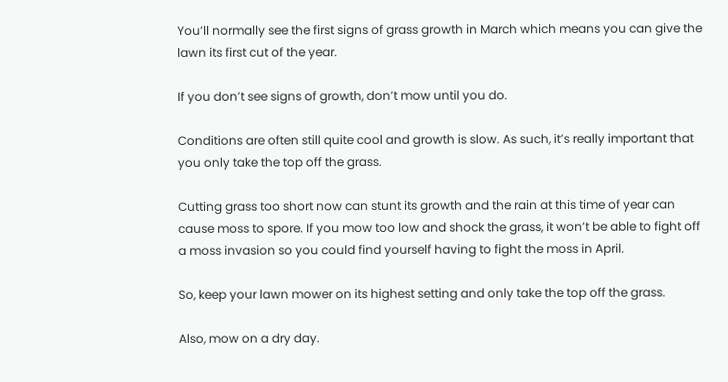You’ll normally see the first signs of grass growth in March which means you can give the lawn its first cut of the year.

If you don’t see signs of growth, don’t mow until you do.

Conditions are often still quite cool and growth is slow. As such, it’s really important that you only take the top off the grass.

Cutting grass too short now can stunt its growth and the rain at this time of year can cause moss to spore. If you mow too low and shock the grass, it won’t be able to fight off a moss invasion so you could find yourself having to fight the moss in April.

So, keep your lawn mower on its highest setting and only take the top off the grass.

Also, mow on a dry day.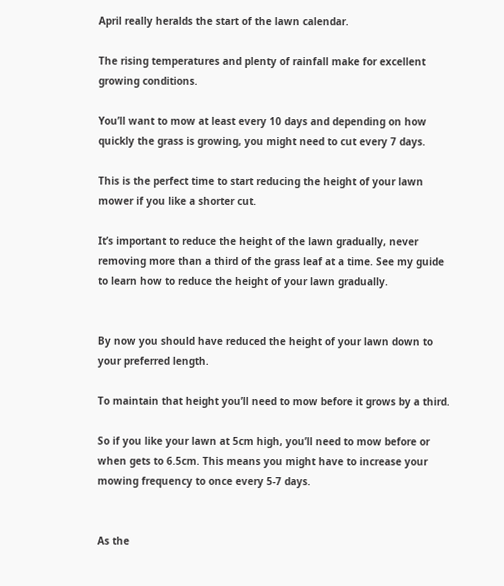April really heralds the start of the lawn calendar.

The rising temperatures and plenty of rainfall make for excellent growing conditions.

You’ll want to mow at least every 10 days and depending on how quickly the grass is growing, you might need to cut every 7 days.

This is the perfect time to start reducing the height of your lawn mower if you like a shorter cut.

It’s important to reduce the height of the lawn gradually, never removing more than a third of the grass leaf at a time. See my guide to learn how to reduce the height of your lawn gradually.


By now you should have reduced the height of your lawn down to your preferred length.

To maintain that height you’ll need to mow before it grows by a third.

So if you like your lawn at 5cm high, you’ll need to mow before or when gets to 6.5cm. This means you might have to increase your mowing frequency to once every 5-7 days.


As the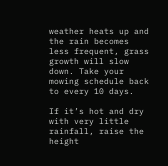weather heats up and the rain becomes less frequent, grass growth will slow down. Take your mowing schedule back to every 10 days.

If it’s hot and dry with very little rainfall, raise the height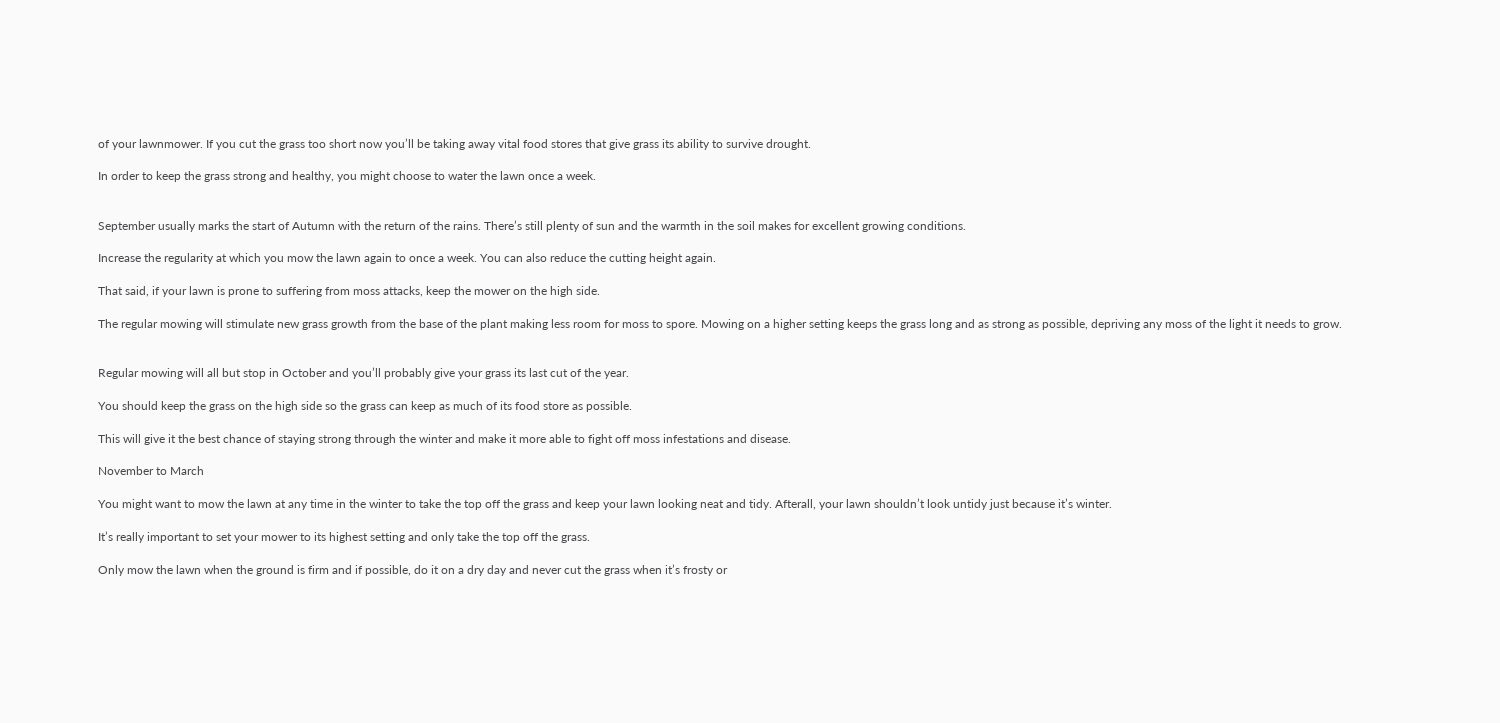of your lawnmower. If you cut the grass too short now you’ll be taking away vital food stores that give grass its ability to survive drought.

In order to keep the grass strong and healthy, you might choose to water the lawn once a week.


September usually marks the start of Autumn with the return of the rains. There’s still plenty of sun and the warmth in the soil makes for excellent growing conditions.

Increase the regularity at which you mow the lawn again to once a week. You can also reduce the cutting height again.

That said, if your lawn is prone to suffering from moss attacks, keep the mower on the high side.

The regular mowing will stimulate new grass growth from the base of the plant making less room for moss to spore. Mowing on a higher setting keeps the grass long and as strong as possible, depriving any moss of the light it needs to grow.


Regular mowing will all but stop in October and you’ll probably give your grass its last cut of the year.

You should keep the grass on the high side so the grass can keep as much of its food store as possible.

This will give it the best chance of staying strong through the winter and make it more able to fight off moss infestations and disease.

November to March

You might want to mow the lawn at any time in the winter to take the top off the grass and keep your lawn looking neat and tidy. Afterall, your lawn shouldn’t look untidy just because it’s winter.

It’s really important to set your mower to its highest setting and only take the top off the grass.

Only mow the lawn when the ground is firm and if possible, do it on a dry day and never cut the grass when it’s frosty or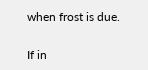when frost is due.

If in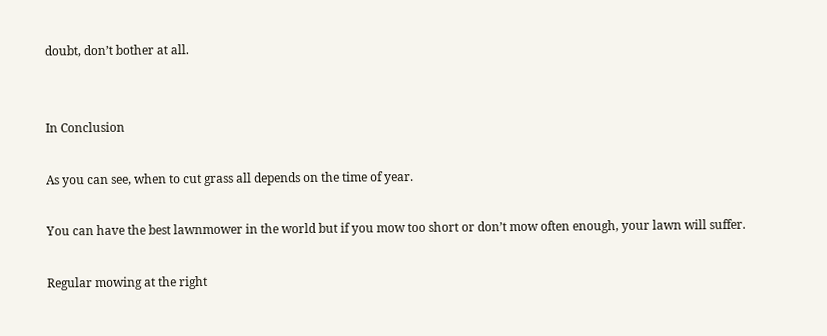doubt, don’t bother at all.


In Conclusion

As you can see, when to cut grass all depends on the time of year.

You can have the best lawnmower in the world but if you mow too short or don’t mow often enough, your lawn will suffer.

Regular mowing at the right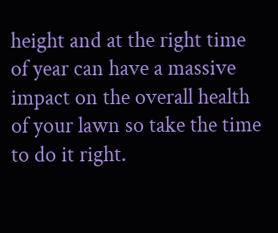height and at the right time of year can have a massive impact on the overall health of your lawn so take the time to do it right.